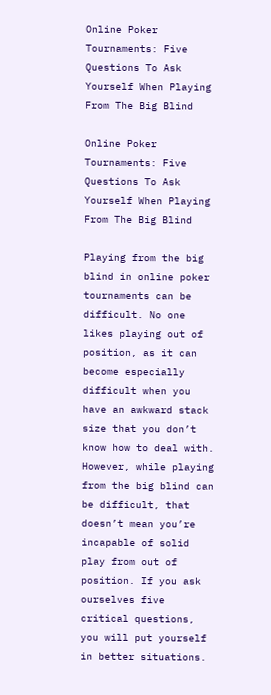Online Poker Tournaments: Five Questions To Ask Yourself When Playing From The Big Blind

Online Poker Tournaments: Five Questions To Ask Yourself When Playing From The Big Blind

Playing from the big blind in online poker tournaments can be difficult. No one likes playing out of position, as it can become especially difficult when you have an awkward stack size that you don’t know how to deal with. However, while playing from the big blind can be difficult, that doesn’t mean you’re incapable of solid play from out of position. If you ask ourselves five critical questions, you will put yourself in better situations.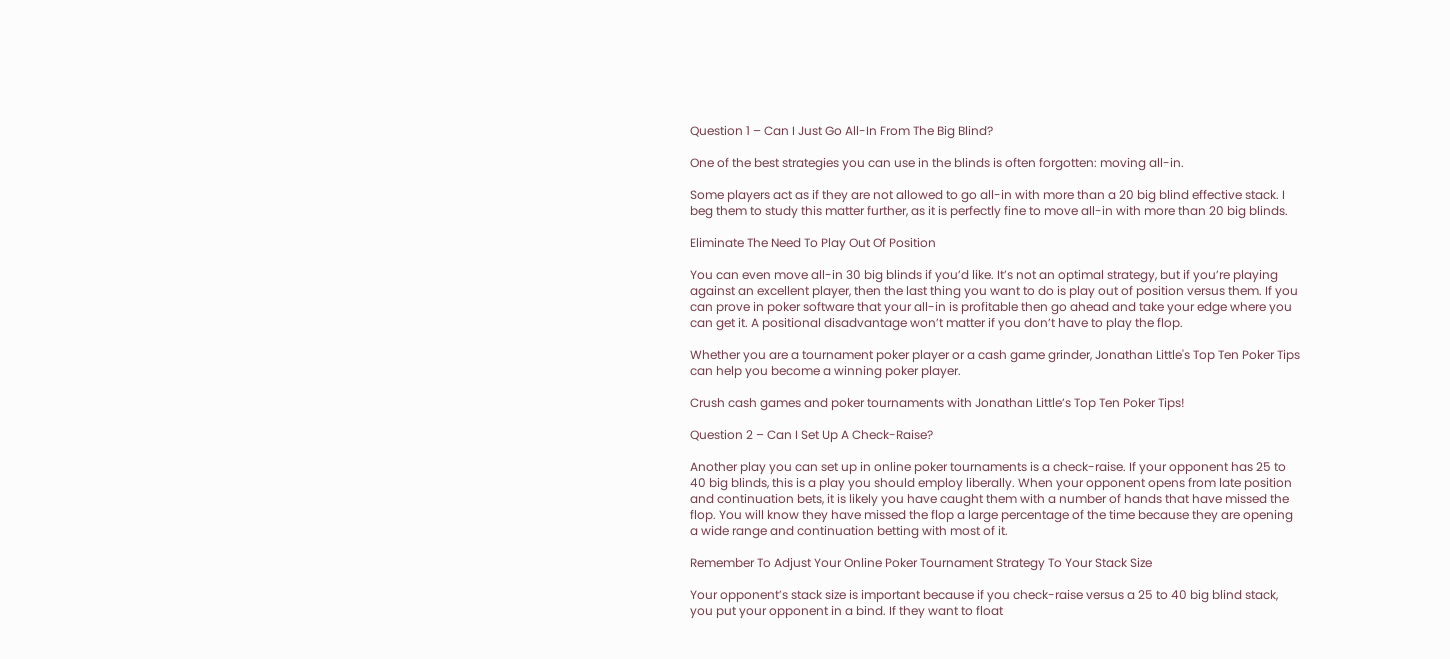Question 1 – Can I Just Go All-In From The Big Blind?

One of the best strategies you can use in the blinds is often forgotten: moving all-in.

Some players act as if they are not allowed to go all-in with more than a 20 big blind effective stack. I beg them to study this matter further, as it is perfectly fine to move all-in with more than 20 big blinds.

Eliminate The Need To Play Out Of Position

You can even move all-in 30 big blinds if you’d like. It’s not an optimal strategy, but if you’re playing against an excellent player, then the last thing you want to do is play out of position versus them. If you can prove in poker software that your all-in is profitable then go ahead and take your edge where you can get it. A positional disadvantage won’t matter if you don’t have to play the flop.

Whether you are a tournament poker player or a cash game grinder, Jonathan Little's Top Ten Poker Tips can help you become a winning poker player.

Crush cash games and poker tournaments with Jonathan Little’s Top Ten Poker Tips!

Question 2 – Can I Set Up A Check-Raise?

Another play you can set up in online poker tournaments is a check-raise. If your opponent has 25 to 40 big blinds, this is a play you should employ liberally. When your opponent opens from late position and continuation bets, it is likely you have caught them with a number of hands that have missed the flop. You will know they have missed the flop a large percentage of the time because they are opening a wide range and continuation betting with most of it.

Remember To Adjust Your Online Poker Tournament Strategy To Your Stack Size

Your opponent’s stack size is important because if you check-raise versus a 25 to 40 big blind stack, you put your opponent in a bind. If they want to float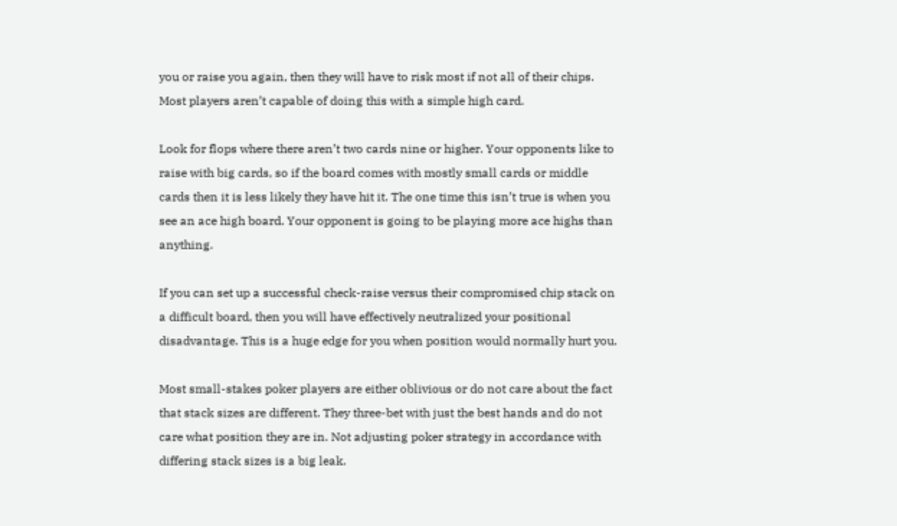you or raise you again, then they will have to risk most if not all of their chips. Most players aren’t capable of doing this with a simple high card.

Look for flops where there aren’t two cards nine or higher. Your opponents like to raise with big cards, so if the board comes with mostly small cards or middle cards then it is less likely they have hit it. The one time this isn’t true is when you see an ace high board. Your opponent is going to be playing more ace highs than anything.

If you can set up a successful check-raise versus their compromised chip stack on a difficult board, then you will have effectively neutralized your positional disadvantage. This is a huge edge for you when position would normally hurt you.

Most small-stakes poker players are either oblivious or do not care about the fact that stack sizes are different. They three-bet with just the best hands and do not care what position they are in. Not adjusting poker strategy in accordance with differing stack sizes is a big leak.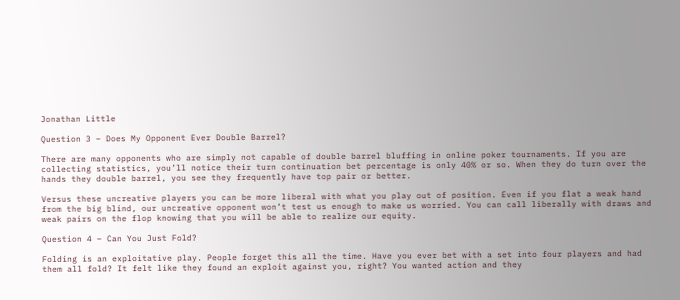Jonathan Little

Question 3 – Does My Opponent Ever Double Barrel?

There are many opponents who are simply not capable of double barrel bluffing in online poker tournaments. If you are collecting statistics, you’ll notice their turn continuation bet percentage is only 40% or so. When they do turn over the hands they double barrel, you see they frequently have top pair or better.

Versus these uncreative players you can be more liberal with what you play out of position. Even if you flat a weak hand from the big blind, our uncreative opponent won’t test us enough to make us worried. You can call liberally with draws and weak pairs on the flop knowing that you will be able to realize our equity.

Question 4 – Can You Just Fold?

Folding is an exploitative play. People forget this all the time. Have you ever bet with a set into four players and had them all fold? It felt like they found an exploit against you, right? You wanted action and they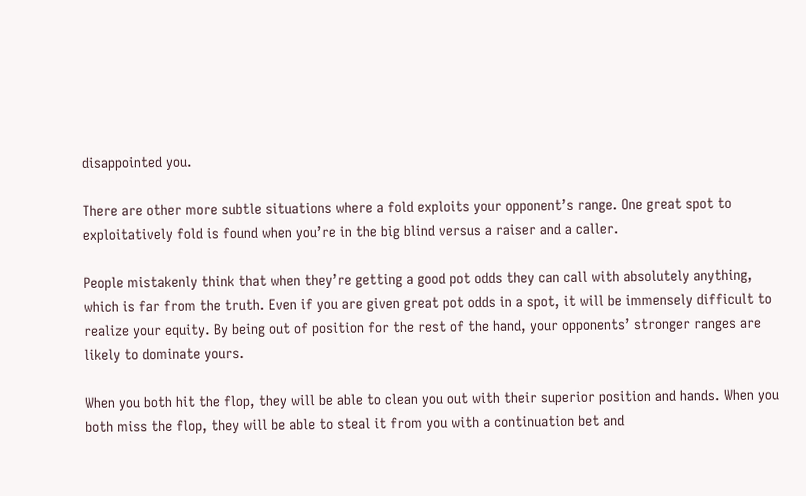disappointed you.

There are other more subtle situations where a fold exploits your opponent’s range. One great spot to exploitatively fold is found when you’re in the big blind versus a raiser and a caller.

People mistakenly think that when they’re getting a good pot odds they can call with absolutely anything, which is far from the truth. Even if you are given great pot odds in a spot, it will be immensely difficult to realize your equity. By being out of position for the rest of the hand, your opponents’ stronger ranges are likely to dominate yours.

When you both hit the flop, they will be able to clean you out with their superior position and hands. When you both miss the flop, they will be able to steal it from you with a continuation bet and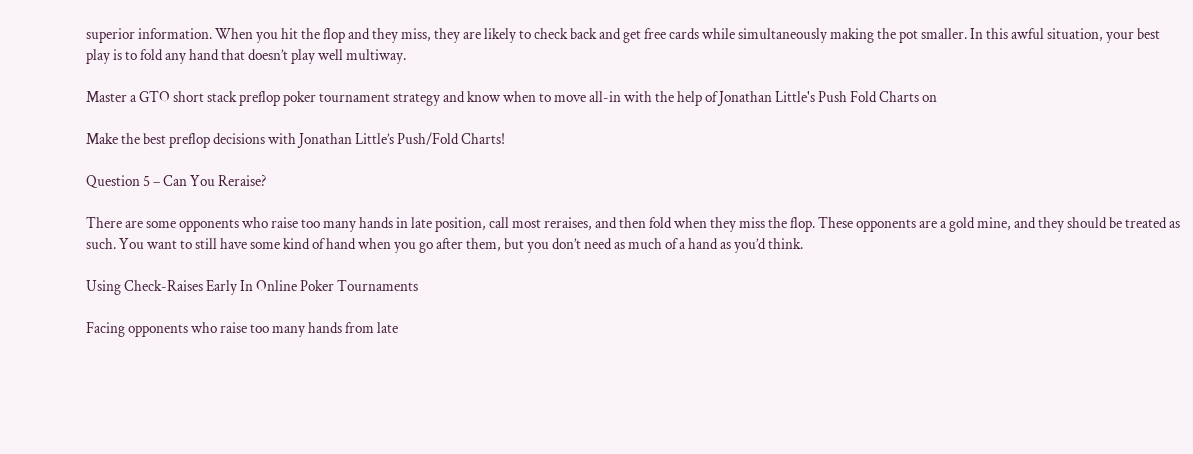superior information. When you hit the flop and they miss, they are likely to check back and get free cards while simultaneously making the pot smaller. In this awful situation, your best play is to fold any hand that doesn’t play well multiway.

Master a GTO short stack preflop poker tournament strategy and know when to move all-in with the help of Jonathan Little's Push Fold Charts on

Make the best preflop decisions with Jonathan Little’s Push/Fold Charts!

Question 5 – Can You Reraise?

There are some opponents who raise too many hands in late position, call most reraises, and then fold when they miss the flop. These opponents are a gold mine, and they should be treated as such. You want to still have some kind of hand when you go after them, but you don’t need as much of a hand as you’d think.

Using Check-Raises Early In Online Poker Tournaments

Facing opponents who raise too many hands from late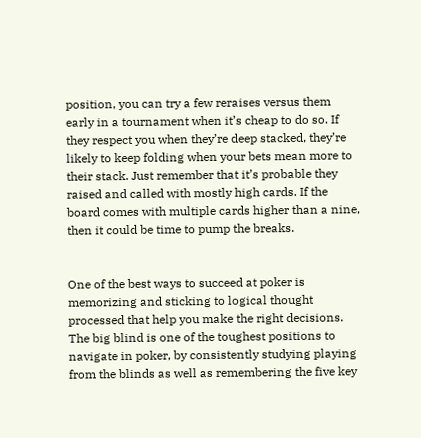position, you can try a few reraises versus them early in a tournament when it’s cheap to do so. If they respect you when they’re deep stacked, they’re likely to keep folding when your bets mean more to their stack. Just remember that it’s probable they raised and called with mostly high cards. If the board comes with multiple cards higher than a nine, then it could be time to pump the breaks.


One of the best ways to succeed at poker is memorizing and sticking to logical thought processed that help you make the right decisions. The big blind is one of the toughest positions to navigate in poker, by consistently studying playing from the blinds as well as remembering the five key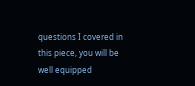questions I covered in this piece, you will be well equipped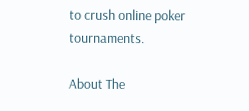to crush online poker tournaments.

About The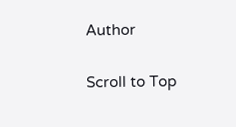Author

Scroll to Top